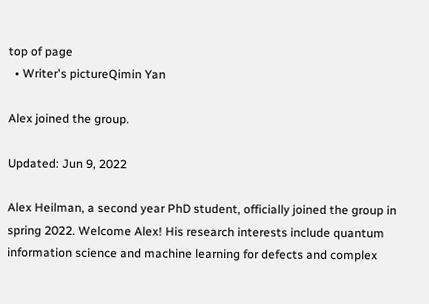top of page
  • Writer's pictureQimin Yan

Alex joined the group.

Updated: Jun 9, 2022

Alex Heilman, a second year PhD student, officially joined the group in spring 2022. Welcome Alex! His research interests include quantum information science and machine learning for defects and complex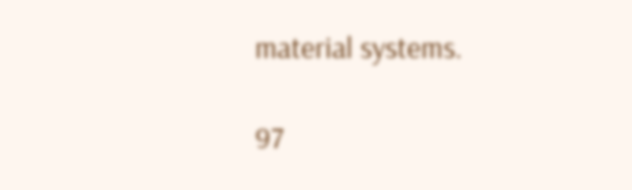material systems.

97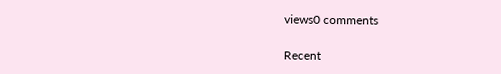views0 comments

Recent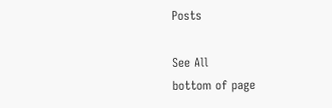Posts

See All
bottom of page